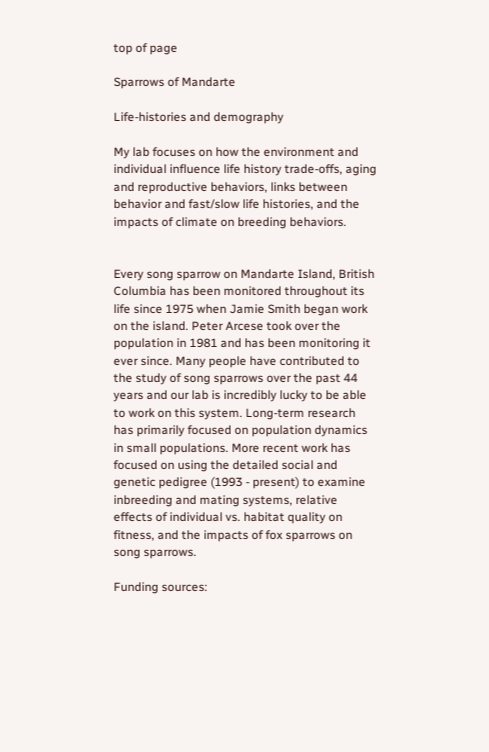top of page

Sparrows of Mandarte

Life-histories and demography

My lab focuses on how the environment and individual influence life history trade-offs, aging and reproductive behaviors, links between behavior and fast/slow life histories, and the impacts of climate on breeding behaviors.


Every song sparrow on Mandarte Island, British Columbia has been monitored throughout its life since 1975 when Jamie Smith began work on the island. Peter Arcese took over the population in 1981 and has been monitoring it ever since. Many people have contributed to the study of song sparrows over the past 44 years and our lab is incredibly lucky to be able to work on this system. Long-term research has primarily focused on population dynamics in small populations. More recent work has focused on using the detailed social and genetic pedigree (1993 - present) to examine inbreeding and mating systems, relative effects of individual vs. habitat quality on fitness, and the impacts of fox sparrows on song sparrows.

Funding sources: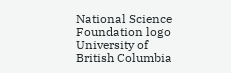National Science Foundation logo
University of British Columbia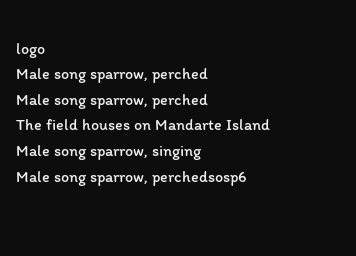logo
Male song sparrow, perched
Male song sparrow, perched
The field houses on Mandarte Island
Male song sparrow, singing
Male song sparrow, perchedsosp6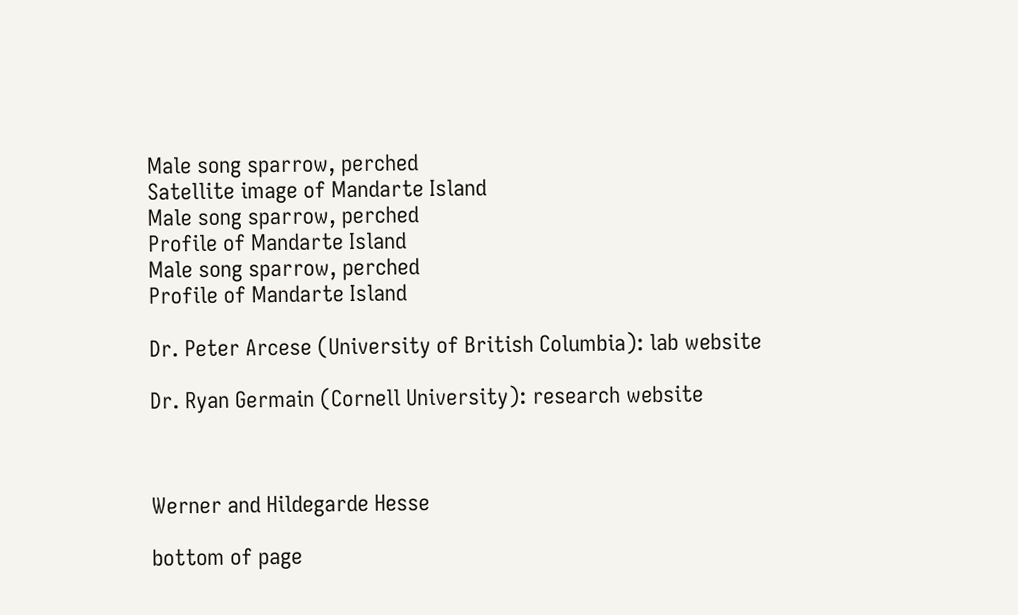Male song sparrow, perched
Satellite image of Mandarte Island
Male song sparrow, perched
Profile of Mandarte Island
Male song sparrow, perched
Profile of Mandarte Island

Dr. Peter Arcese (University of British Columbia): lab website

Dr. Ryan Germain (Cornell University): research website



Werner and Hildegarde Hesse

bottom of page